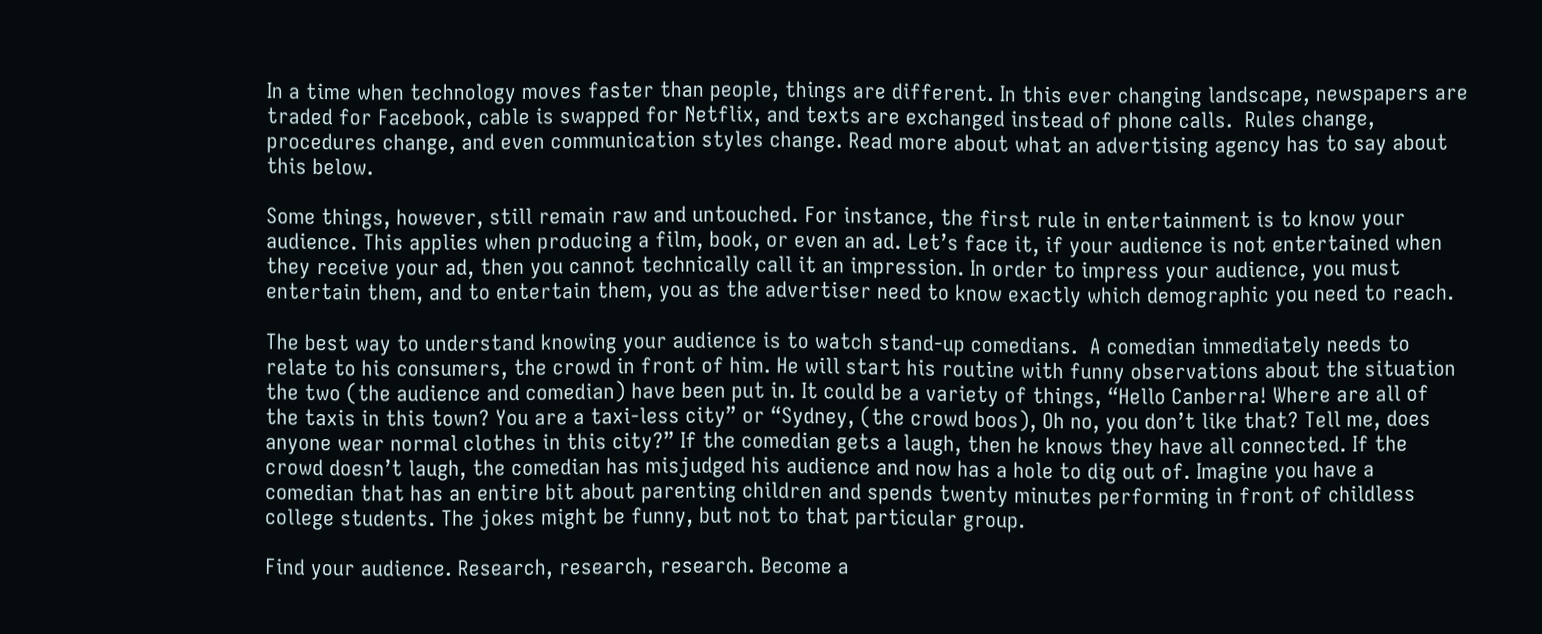In a time when technology moves faster than people, things are different. In this ever changing landscape, newspapers are traded for Facebook, cable is swapped for Netflix, and texts are exchanged instead of phone calls.  Rules change, procedures change, and even communication styles change. Read more about what an advertising agency has to say about this below.

Some things, however, still remain raw and untouched. For instance, the first rule in entertainment is to know your audience. This applies when producing a film, book, or even an ad. Let’s face it, if your audience is not entertained when they receive your ad, then you cannot technically call it an impression. In order to impress your audience, you must entertain them, and to entertain them, you as the advertiser need to know exactly which demographic you need to reach.

The best way to understand knowing your audience is to watch stand-up comedians.  A comedian immediately needs to relate to his consumers, the crowd in front of him. He will start his routine with funny observations about the situation the two (the audience and comedian) have been put in. It could be a variety of things, “Hello Canberra! Where are all of the taxis in this town? You are a taxi-less city” or “Sydney, (the crowd boos), Oh no, you don’t like that? Tell me, does anyone wear normal clothes in this city?” If the comedian gets a laugh, then he knows they have all connected. If the crowd doesn’t laugh, the comedian has misjudged his audience and now has a hole to dig out of. Imagine you have a comedian that has an entire bit about parenting children and spends twenty minutes performing in front of childless college students. The jokes might be funny, but not to that particular group.

Find your audience. Research, research, research. Become a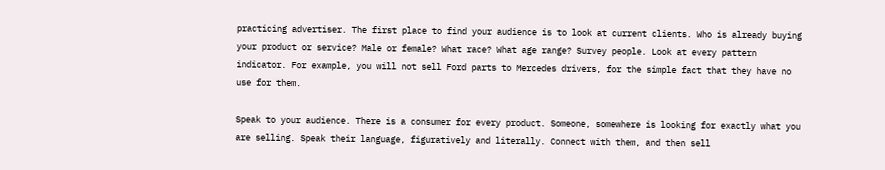practicing advertiser. The first place to find your audience is to look at current clients. Who is already buying your product or service? Male or female? What race? What age range? Survey people. Look at every pattern indicator. For example, you will not sell Ford parts to Mercedes drivers, for the simple fact that they have no use for them.

Speak to your audience. There is a consumer for every product. Someone, somewhere is looking for exactly what you are selling. Speak their language, figuratively and literally. Connect with them, and then sell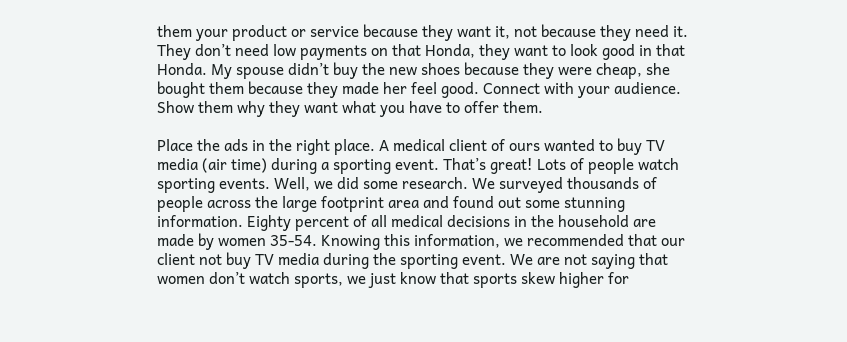them your product or service because they want it, not because they need it. They don’t need low payments on that Honda, they want to look good in that Honda. My spouse didn’t buy the new shoes because they were cheap, she bought them because they made her feel good. Connect with your audience. Show them why they want what you have to offer them.

Place the ads in the right place. A medical client of ours wanted to buy TV media (air time) during a sporting event. That’s great! Lots of people watch sporting events. Well, we did some research. We surveyed thousands of people across the large footprint area and found out some stunning information. Eighty percent of all medical decisions in the household are made by women 35-54. Knowing this information, we recommended that our client not buy TV media during the sporting event. We are not saying that women don’t watch sports, we just know that sports skew higher for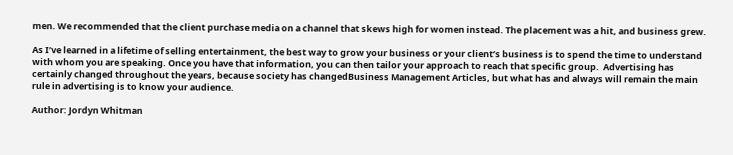men. We recommended that the client purchase media on a channel that skews high for women instead. The placement was a hit, and business grew.

As I’ve learned in a lifetime of selling entertainment, the best way to grow your business or your client’s business is to spend the time to understand with whom you are speaking. Once you have that information, you can then tailor your approach to reach that specific group.  Advertising has certainly changed throughout the years, because society has changedBusiness Management Articles, but what has and always will remain the main rule in advertising is to know your audience.

Author: Jordyn Whitman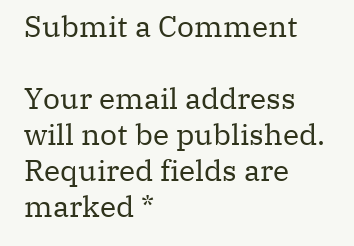Submit a Comment

Your email address will not be published. Required fields are marked *